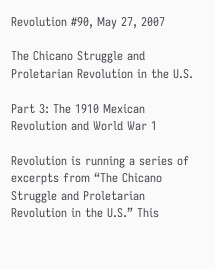Revolution #90, May 27, 2007

The Chicano Struggle and Proletarian Revolution in the U.S.

Part 3: The 1910 Mexican Revolution and World War 1

Revolution is running a series of excerpts from “The Chicano Struggle and Proletarian Revolution in the U.S.” This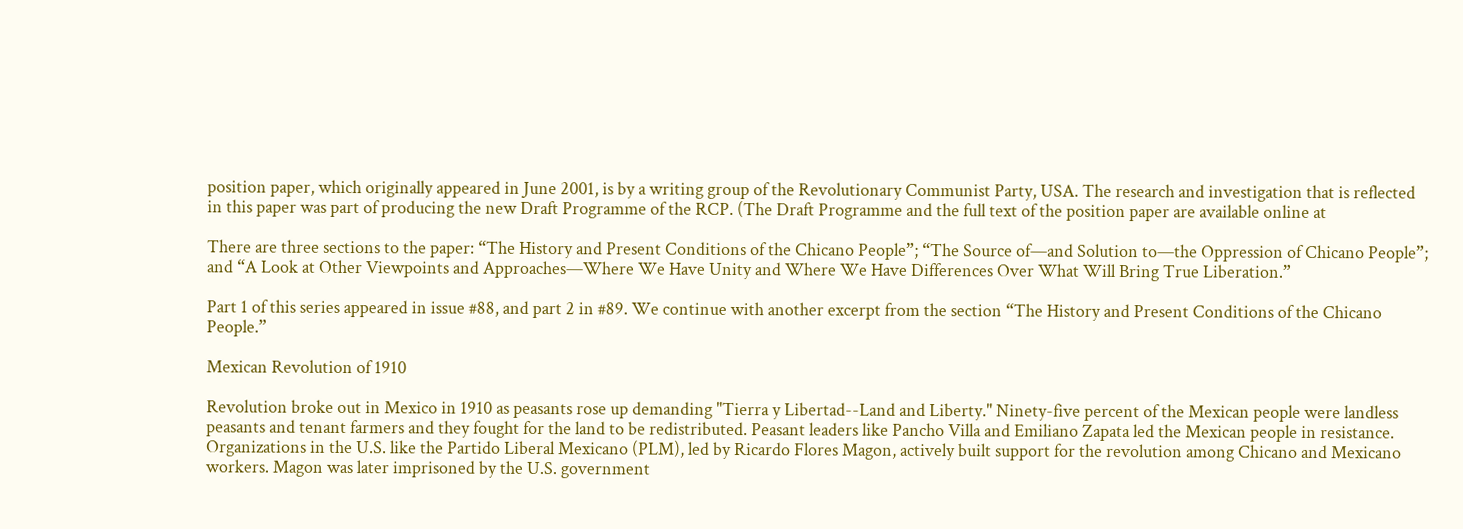position paper, which originally appeared in June 2001, is by a writing group of the Revolutionary Communist Party, USA. The research and investigation that is reflected in this paper was part of producing the new Draft Programme of the RCP. (The Draft Programme and the full text of the position paper are available online at

There are three sections to the paper: “The History and Present Conditions of the Chicano People”; “The Source of—and Solution to—the Oppression of Chicano People”; and “A Look at Other Viewpoints and Approaches—Where We Have Unity and Where We Have Differences Over What Will Bring True Liberation.”

Part 1 of this series appeared in issue #88, and part 2 in #89. We continue with another excerpt from the section “The History and Present Conditions of the Chicano People.”

Mexican Revolution of 1910

Revolution broke out in Mexico in 1910 as peasants rose up demanding "Tierra y Libertad--Land and Liberty." Ninety-five percent of the Mexican people were landless peasants and tenant farmers and they fought for the land to be redistributed. Peasant leaders like Pancho Villa and Emiliano Zapata led the Mexican people in resistance. Organizations in the U.S. like the Partido Liberal Mexicano (PLM), led by Ricardo Flores Magon, actively built support for the revolution among Chicano and Mexicano workers. Magon was later imprisoned by the U.S. government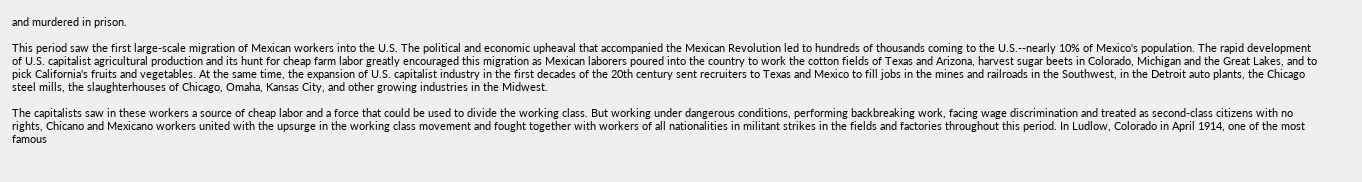and murdered in prison.

This period saw the first large-scale migration of Mexican workers into the U.S. The political and economic upheaval that accompanied the Mexican Revolution led to hundreds of thousands coming to the U.S.--nearly 10% of Mexico's population. The rapid development of U.S. capitalist agricultural production and its hunt for cheap farm labor greatly encouraged this migration as Mexican laborers poured into the country to work the cotton fields of Texas and Arizona, harvest sugar beets in Colorado, Michigan and the Great Lakes, and to pick California's fruits and vegetables. At the same time, the expansion of U.S. capitalist industry in the first decades of the 20th century sent recruiters to Texas and Mexico to fill jobs in the mines and railroads in the Southwest, in the Detroit auto plants, the Chicago steel mills, the slaughterhouses of Chicago, Omaha, Kansas City, and other growing industries in the Midwest.

The capitalists saw in these workers a source of cheap labor and a force that could be used to divide the working class. But working under dangerous conditions, performing backbreaking work, facing wage discrimination and treated as second-class citizens with no rights, Chicano and Mexicano workers united with the upsurge in the working class movement and fought together with workers of all nationalities in militant strikes in the fields and factories throughout this period. In Ludlow, Colorado in April 1914, one of the most famous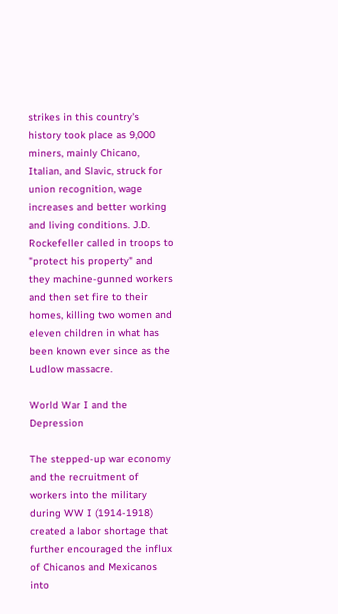strikes in this country's history took place as 9,000 miners, mainly Chicano, Italian, and Slavic, struck for union recognition, wage increases and better working and living conditions. J.D. Rockefeller called in troops to "protect his property" and they machine-gunned workers and then set fire to their homes, killing two women and eleven children in what has been known ever since as the Ludlow massacre.

World War I and the Depression

The stepped-up war economy and the recruitment of workers into the military during WW I (1914-1918) created a labor shortage that further encouraged the influx of Chicanos and Mexicanos into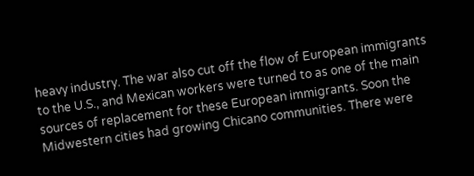heavy industry. The war also cut off the flow of European immigrants to the U.S., and Mexican workers were turned to as one of the main sources of replacement for these European immigrants. Soon the Midwestern cities had growing Chicano communities. There were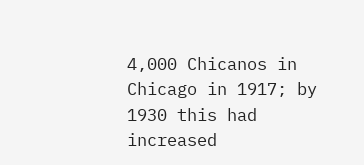4,000 Chicanos in Chicago in 1917; by 1930 this had increased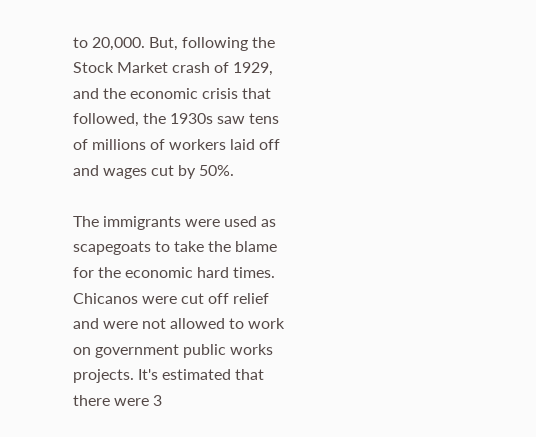to 20,000. But, following the Stock Market crash of 1929, and the economic crisis that followed, the 1930s saw tens of millions of workers laid off and wages cut by 50%.

The immigrants were used as scapegoats to take the blame for the economic hard times. Chicanos were cut off relief and were not allowed to work on government public works projects. It's estimated that there were 3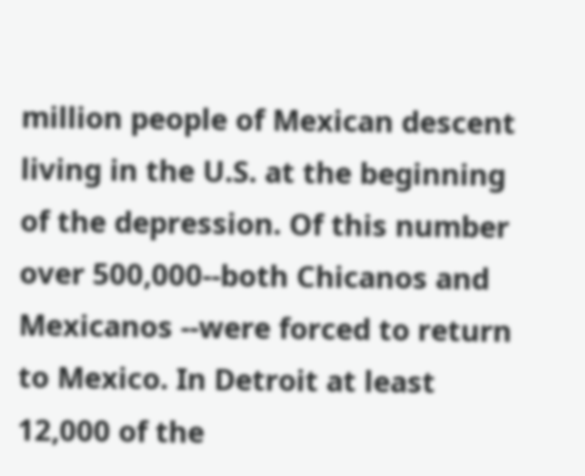million people of Mexican descent living in the U.S. at the beginning of the depression. Of this number over 500,000--both Chicanos and Mexicanos --were forced to return to Mexico. In Detroit at least 12,000 of the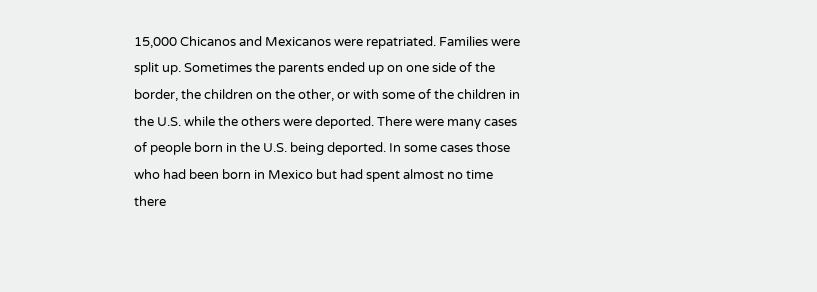15,000 Chicanos and Mexicanos were repatriated. Families were split up. Sometimes the parents ended up on one side of the border, the children on the other, or with some of the children in the U.S. while the others were deported. There were many cases of people born in the U.S. being deported. In some cases those who had been born in Mexico but had spent almost no time there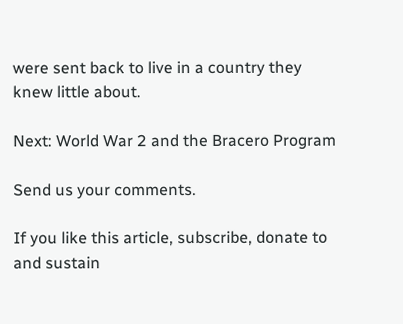were sent back to live in a country they knew little about.

Next: World War 2 and the Bracero Program

Send us your comments.

If you like this article, subscribe, donate to and sustain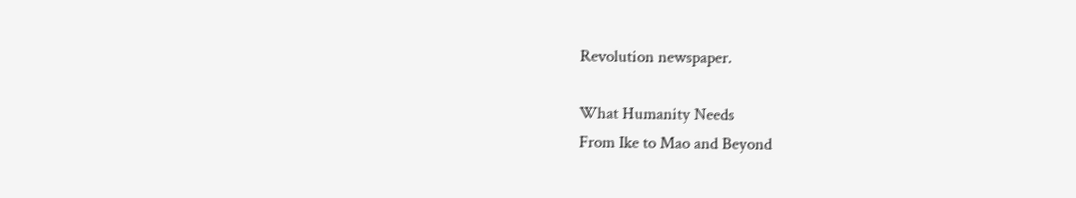Revolution newspaper.

What Humanity Needs
From Ike to Mao and Beyond